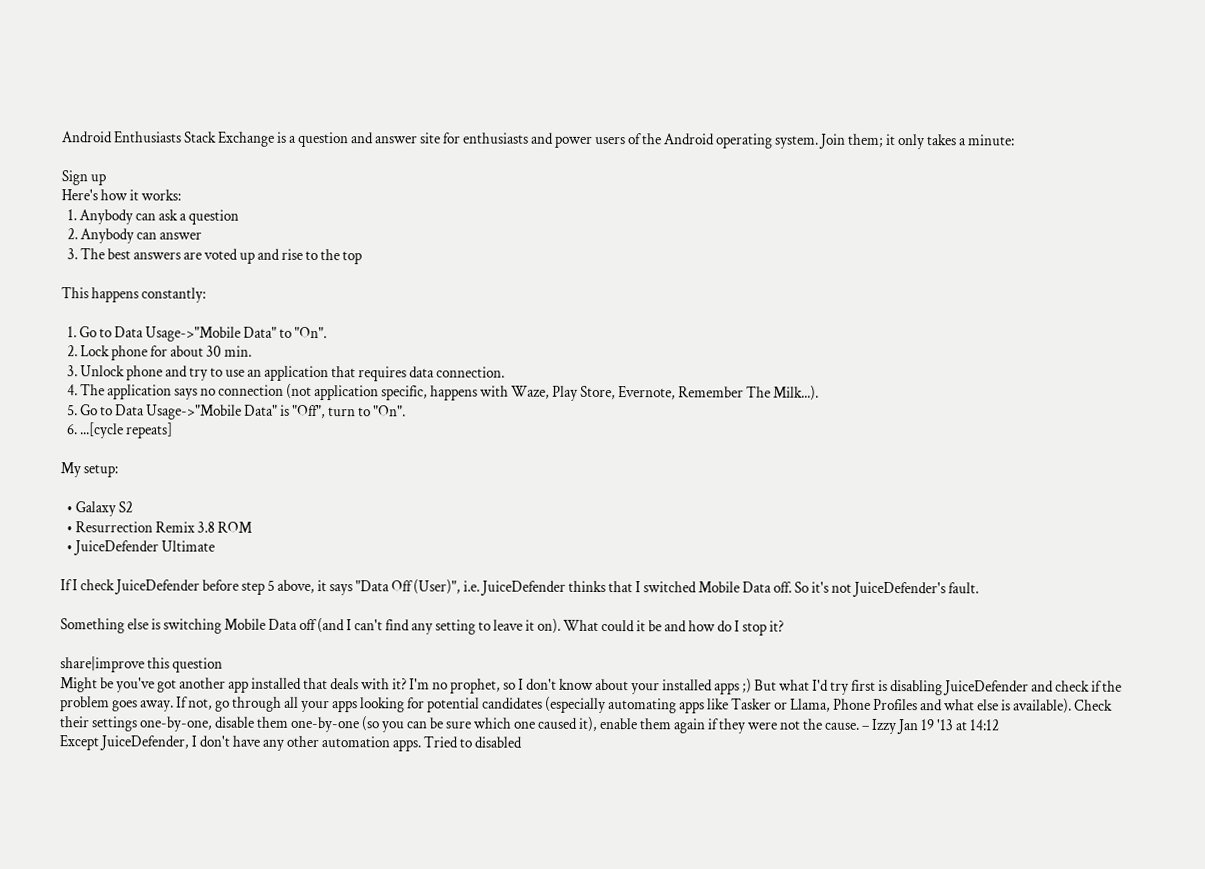Android Enthusiasts Stack Exchange is a question and answer site for enthusiasts and power users of the Android operating system. Join them; it only takes a minute:

Sign up
Here's how it works:
  1. Anybody can ask a question
  2. Anybody can answer
  3. The best answers are voted up and rise to the top

This happens constantly:

  1. Go to Data Usage->"Mobile Data" to "On".
  2. Lock phone for about 30 min.
  3. Unlock phone and try to use an application that requires data connection.
  4. The application says no connection (not application specific, happens with Waze, Play Store, Evernote, Remember The Milk...).
  5. Go to Data Usage->"Mobile Data" is "Off", turn to "On".
  6. ...[cycle repeats]

My setup:

  • Galaxy S2
  • Resurrection Remix 3.8 ROM
  • JuiceDefender Ultimate

If I check JuiceDefender before step 5 above, it says "Data Off (User)", i.e. JuiceDefender thinks that I switched Mobile Data off. So it's not JuiceDefender's fault.

Something else is switching Mobile Data off (and I can't find any setting to leave it on). What could it be and how do I stop it?

share|improve this question
Might be you've got another app installed that deals with it? I'm no prophet, so I don't know about your installed apps ;) But what I'd try first is disabling JuiceDefender and check if the problem goes away. If not, go through all your apps looking for potential candidates (especially automating apps like Tasker or Llama, Phone Profiles and what else is available). Check their settings one-by-one, disable them one-by-one (so you can be sure which one caused it), enable them again if they were not the cause. – Izzy Jan 19 '13 at 14:12
Except JuiceDefender, I don't have any other automation apps. Tried to disabled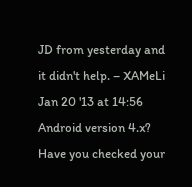JD from yesterday and it didn't help. – XAMeLi Jan 20 '13 at 14:56
Android version 4.x? Have you checked your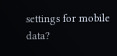settings for mobile data?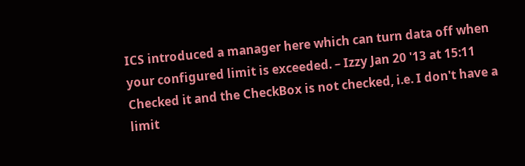ICS introduced a manager here which can turn data off when your configured limit is exceeded. – Izzy Jan 20 '13 at 15:11
Checked it and the CheckBox is not checked, i.e. I don't have a limit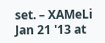set. – XAMeLi Jan 21 '13 at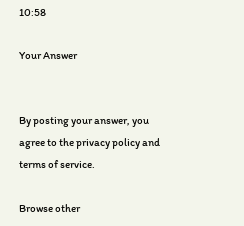10:58

Your Answer


By posting your answer, you agree to the privacy policy and terms of service.

Browse other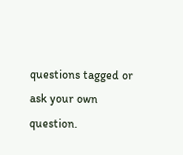questions tagged or ask your own question.